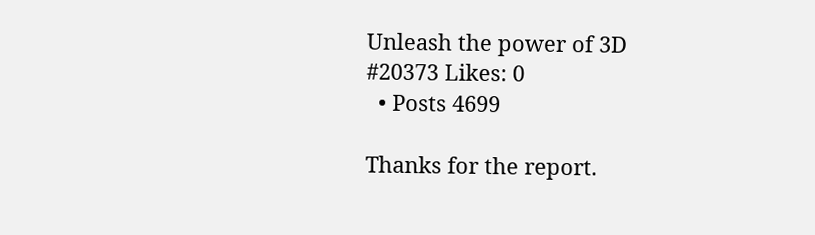Unleash the power of 3D
#20373 Likes: 0
  • Posts 4699

Thanks for the report.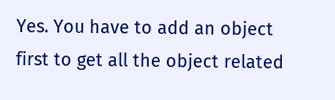Yes. You have to add an object first to get all the object related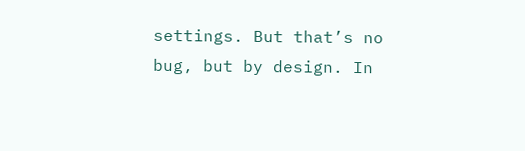settings. But that’s no bug, but by design. In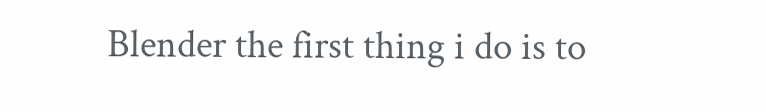Blender the first thing i do is to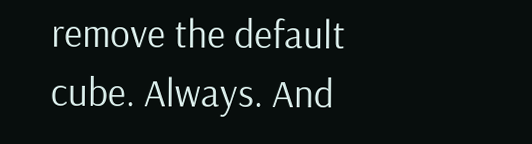remove the default cube. Always. And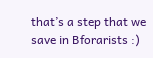that’s a step that we save in Bforarists :)